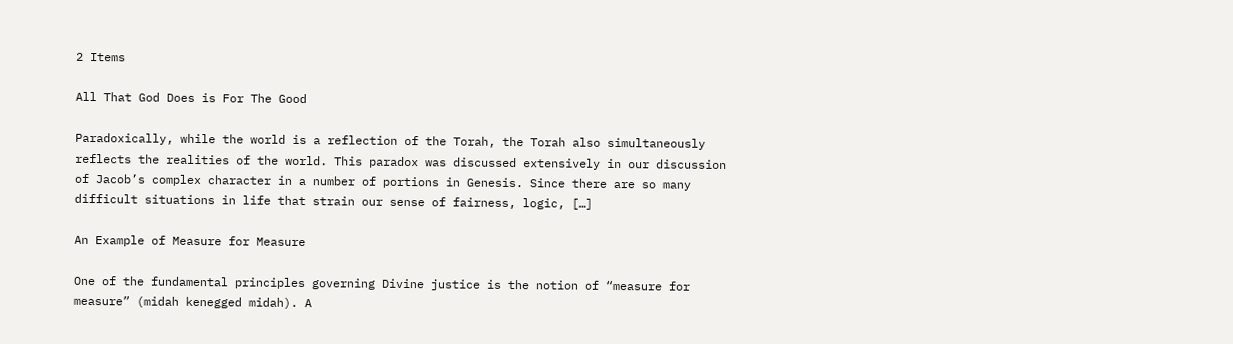2 Items

All That God Does is For The Good

Paradoxically, while the world is a reflection of the Torah, the Torah also simultaneously reflects the realities of the world. This paradox was discussed extensively in our discussion of Jacob’s complex character in a number of portions in Genesis. Since there are so many difficult situations in life that strain our sense of fairness, logic, […]

An Example of Measure for Measure

One of the fundamental principles governing Divine justice is the notion of “measure for measure” (midah kenegged midah). A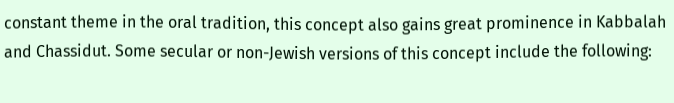constant theme in the oral tradition, this concept also gains great prominence in Kabbalah and Chassidut. Some secular or non-Jewish versions of this concept include the following: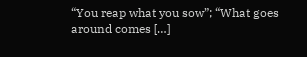“You reap what you sow”; “What goes around comes […]